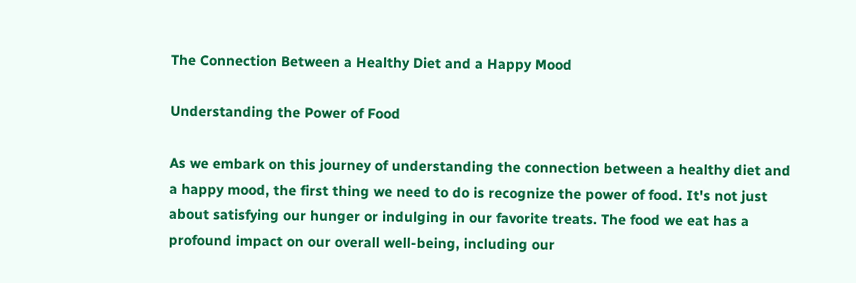The Connection Between a Healthy Diet and a Happy Mood

Understanding the Power of Food

As we embark on this journey of understanding the connection between a healthy diet and a happy mood, the first thing we need to do is recognize the power of food. It's not just about satisfying our hunger or indulging in our favorite treats. The food we eat has a profound impact on our overall well-being, including our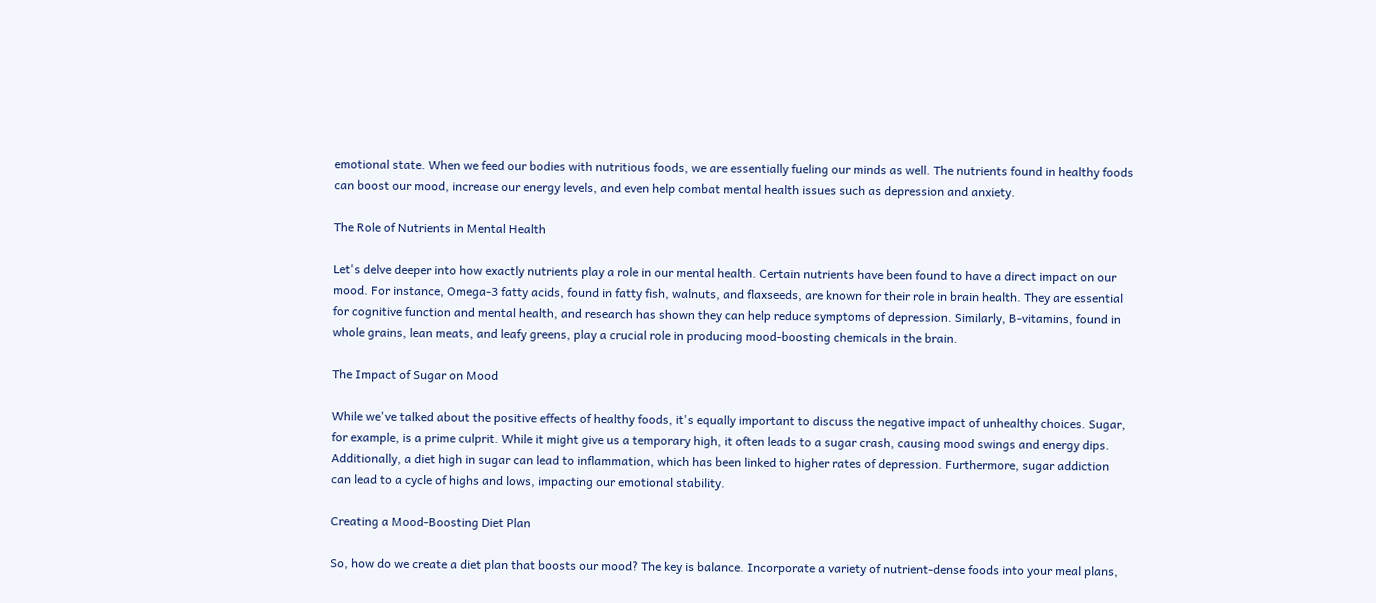emotional state. When we feed our bodies with nutritious foods, we are essentially fueling our minds as well. The nutrients found in healthy foods can boost our mood, increase our energy levels, and even help combat mental health issues such as depression and anxiety.

The Role of Nutrients in Mental Health

Let's delve deeper into how exactly nutrients play a role in our mental health. Certain nutrients have been found to have a direct impact on our mood. For instance, Omega-3 fatty acids, found in fatty fish, walnuts, and flaxseeds, are known for their role in brain health. They are essential for cognitive function and mental health, and research has shown they can help reduce symptoms of depression. Similarly, B-vitamins, found in whole grains, lean meats, and leafy greens, play a crucial role in producing mood-boosting chemicals in the brain.

The Impact of Sugar on Mood

While we've talked about the positive effects of healthy foods, it's equally important to discuss the negative impact of unhealthy choices. Sugar, for example, is a prime culprit. While it might give us a temporary high, it often leads to a sugar crash, causing mood swings and energy dips. Additionally, a diet high in sugar can lead to inflammation, which has been linked to higher rates of depression. Furthermore, sugar addiction can lead to a cycle of highs and lows, impacting our emotional stability.

Creating a Mood-Boosting Diet Plan

So, how do we create a diet plan that boosts our mood? The key is balance. Incorporate a variety of nutrient-dense foods into your meal plans,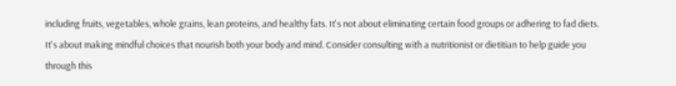including fruits, vegetables, whole grains, lean proteins, and healthy fats. It's not about eliminating certain food groups or adhering to fad diets. It's about making mindful choices that nourish both your body and mind. Consider consulting with a nutritionist or dietitian to help guide you through this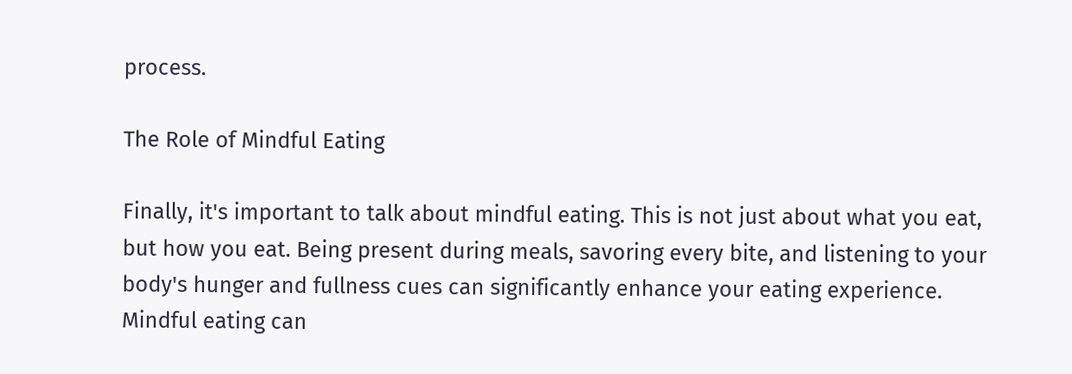process.

The Role of Mindful Eating

Finally, it's important to talk about mindful eating. This is not just about what you eat, but how you eat. Being present during meals, savoring every bite, and listening to your body's hunger and fullness cues can significantly enhance your eating experience. Mindful eating can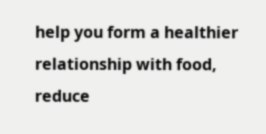help you form a healthier relationship with food, reduce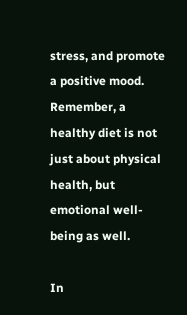stress, and promote a positive mood. Remember, a healthy diet is not just about physical health, but emotional well-being as well.

In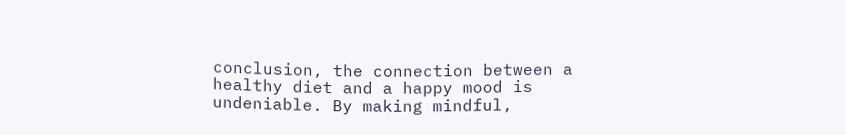conclusion, the connection between a healthy diet and a happy mood is undeniable. By making mindful,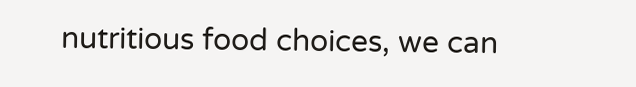nutritious food choices, we can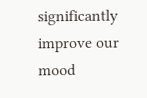significantly improve our mood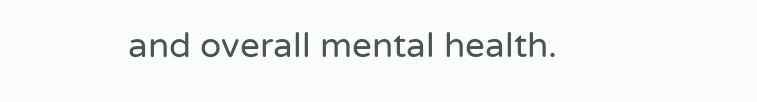and overall mental health.